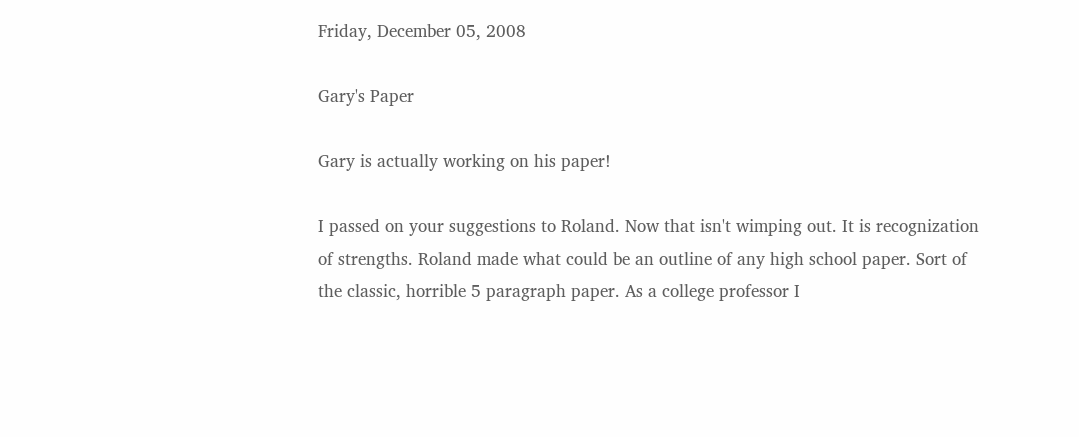Friday, December 05, 2008

Gary's Paper

Gary is actually working on his paper!

I passed on your suggestions to Roland. Now that isn't wimping out. It is recognization of strengths. Roland made what could be an outline of any high school paper. Sort of the classic, horrible 5 paragraph paper. As a college professor I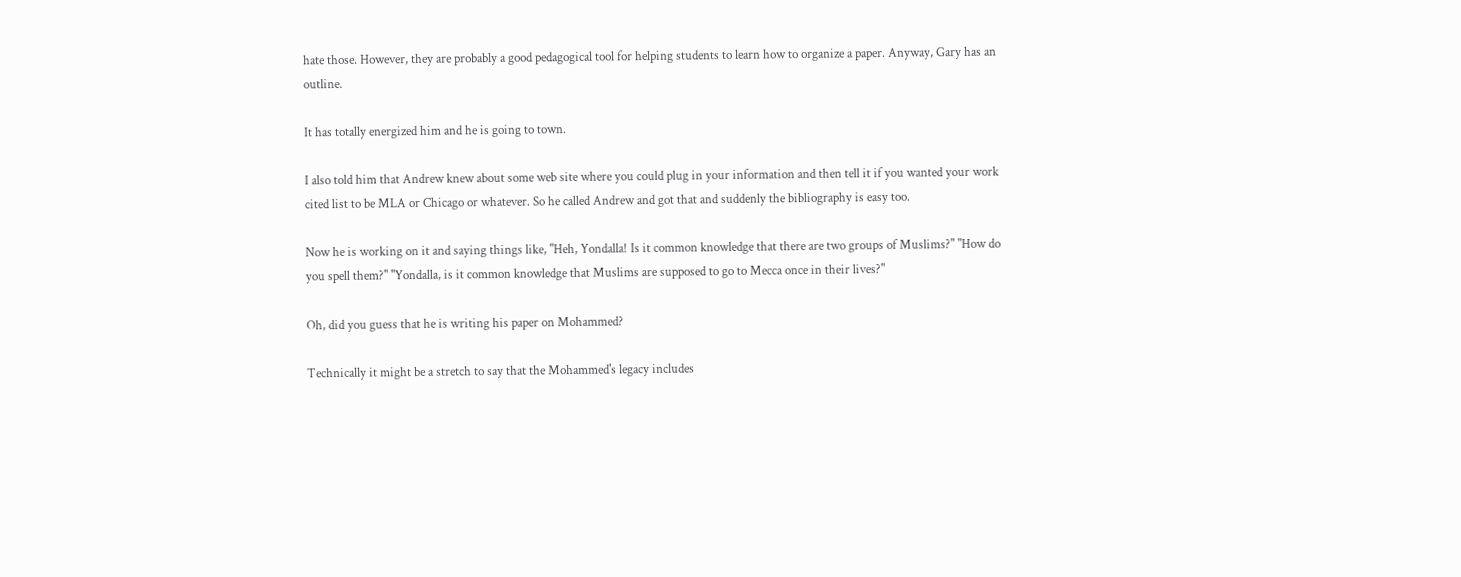hate those. However, they are probably a good pedagogical tool for helping students to learn how to organize a paper. Anyway, Gary has an outline.

It has totally energized him and he is going to town.

I also told him that Andrew knew about some web site where you could plug in your information and then tell it if you wanted your work cited list to be MLA or Chicago or whatever. So he called Andrew and got that and suddenly the bibliography is easy too.

Now he is working on it and saying things like, "Heh, Yondalla! Is it common knowledge that there are two groups of Muslims?" "How do you spell them?" "Yondalla, is it common knowledge that Muslims are supposed to go to Mecca once in their lives?"

Oh, did you guess that he is writing his paper on Mohammed?

Technically it might be a stretch to say that the Mohammed's legacy includes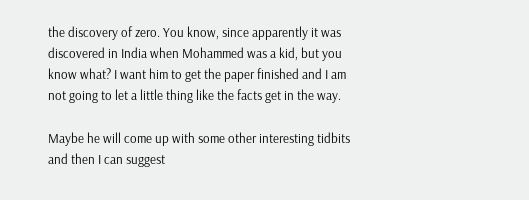the discovery of zero. You know, since apparently it was discovered in India when Mohammed was a kid, but you know what? I want him to get the paper finished and I am not going to let a little thing like the facts get in the way.

Maybe he will come up with some other interesting tidbits and then I can suggest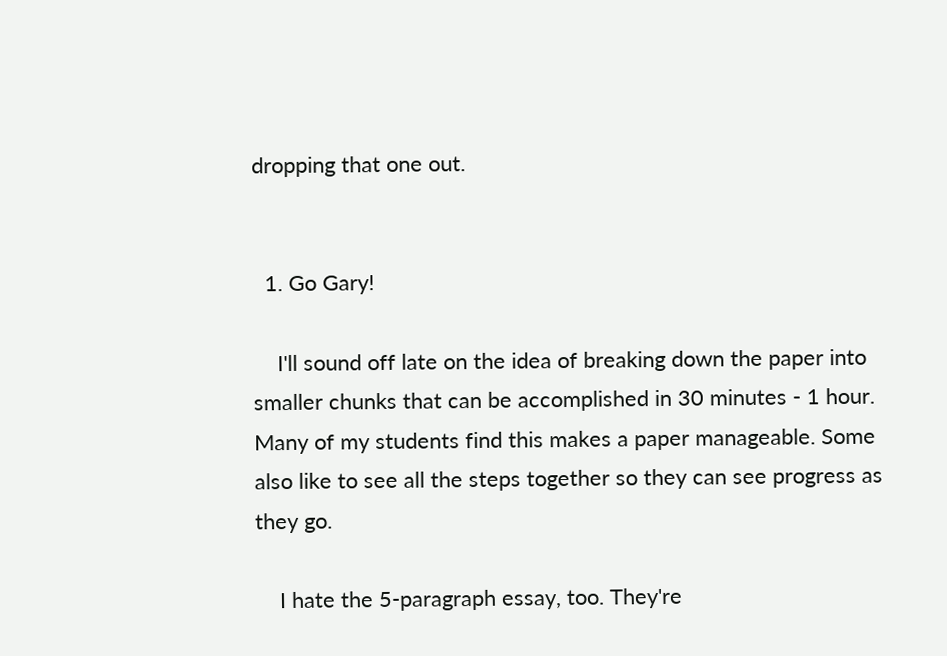dropping that one out.


  1. Go Gary!

    I'll sound off late on the idea of breaking down the paper into smaller chunks that can be accomplished in 30 minutes - 1 hour. Many of my students find this makes a paper manageable. Some also like to see all the steps together so they can see progress as they go.

    I hate the 5-paragraph essay, too. They're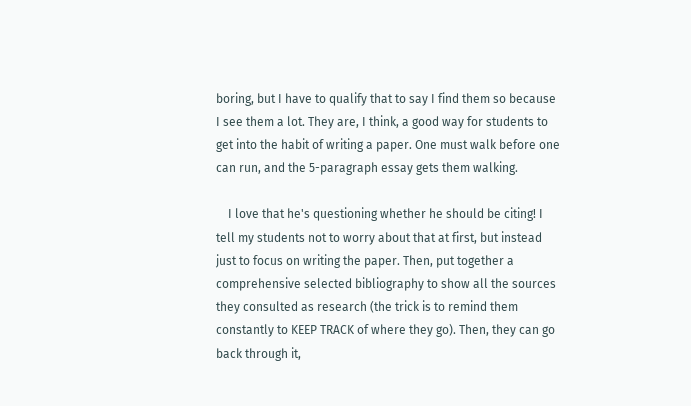boring, but I have to qualify that to say I find them so because I see them a lot. They are, I think, a good way for students to get into the habit of writing a paper. One must walk before one can run, and the 5-paragraph essay gets them walking.

    I love that he's questioning whether he should be citing! I tell my students not to worry about that at first, but instead just to focus on writing the paper. Then, put together a comprehensive selected bibliography to show all the sources they consulted as research (the trick is to remind them constantly to KEEP TRACK of where they go). Then, they can go back through it,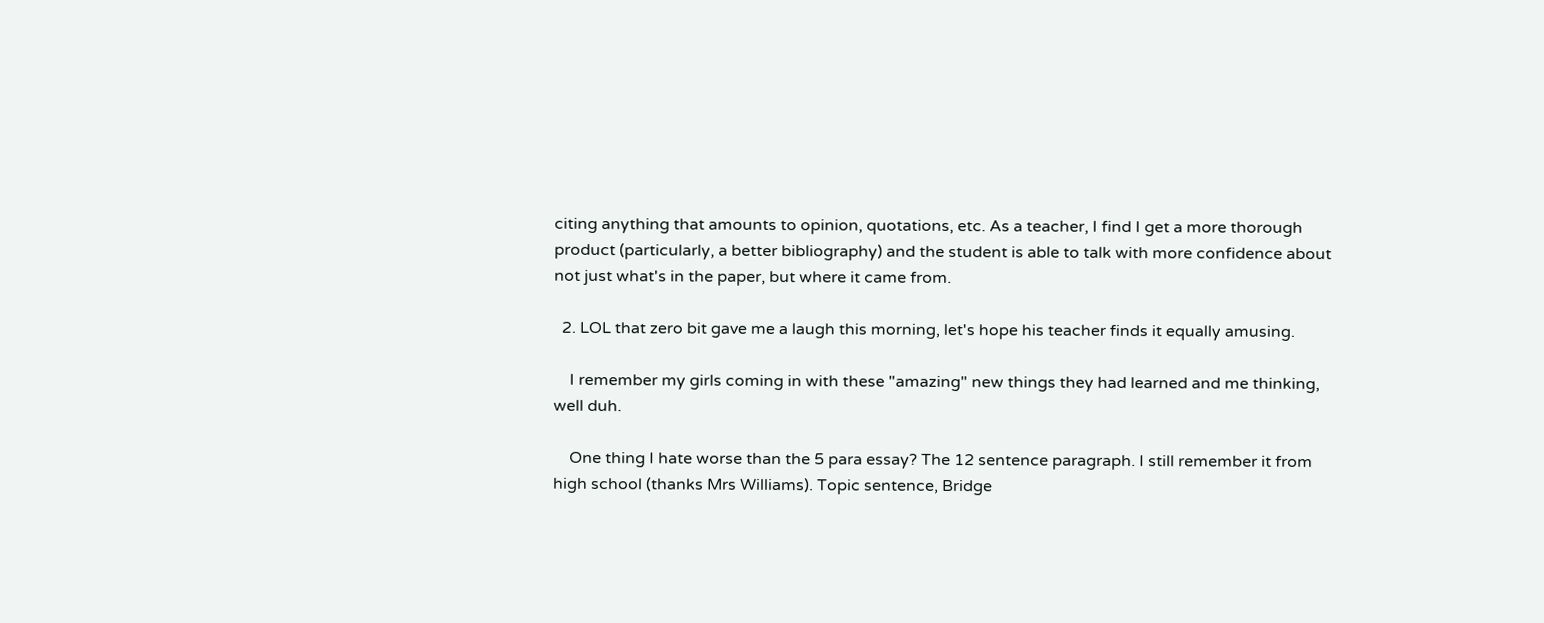citing anything that amounts to opinion, quotations, etc. As a teacher, I find I get a more thorough product (particularly, a better bibliography) and the student is able to talk with more confidence about not just what's in the paper, but where it came from.

  2. LOL that zero bit gave me a laugh this morning, let's hope his teacher finds it equally amusing.

    I remember my girls coming in with these "amazing" new things they had learned and me thinking, well duh.

    One thing I hate worse than the 5 para essay? The 12 sentence paragraph. I still remember it from high school (thanks Mrs Williams). Topic sentence, Bridge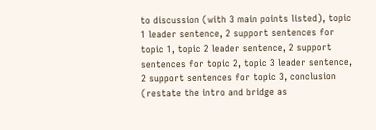to discussion (with 3 main points listed), topic 1 leader sentence, 2 support sentences for topic 1, topic 2 leader sentence, 2 support sentences for topic 2, topic 3 leader sentence, 2 support sentences for topic 3, conclusion (restate the intro and bridge as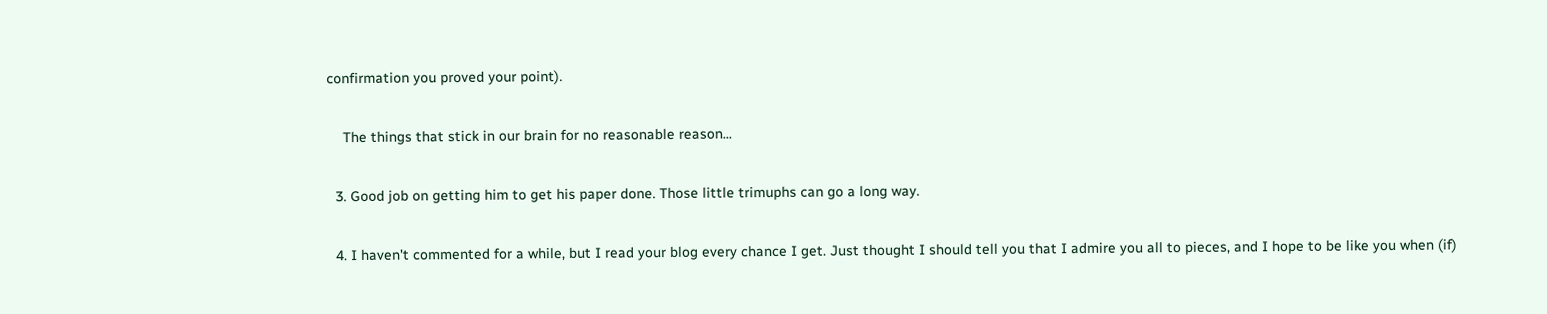confirmation you proved your point).

    The things that stick in our brain for no reasonable reason...

  3. Good job on getting him to get his paper done. Those little trimuphs can go a long way.

  4. I haven't commented for a while, but I read your blog every chance I get. Just thought I should tell you that I admire you all to pieces, and I hope to be like you when (if)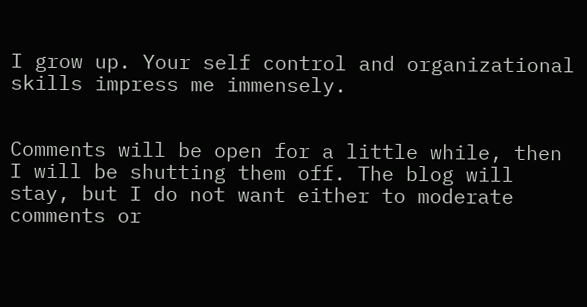I grow up. Your self control and organizational skills impress me immensely.


Comments will be open for a little while, then I will be shutting them off. The blog will stay, but I do not want either to moderate comments or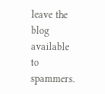leave the blog available to spammers.